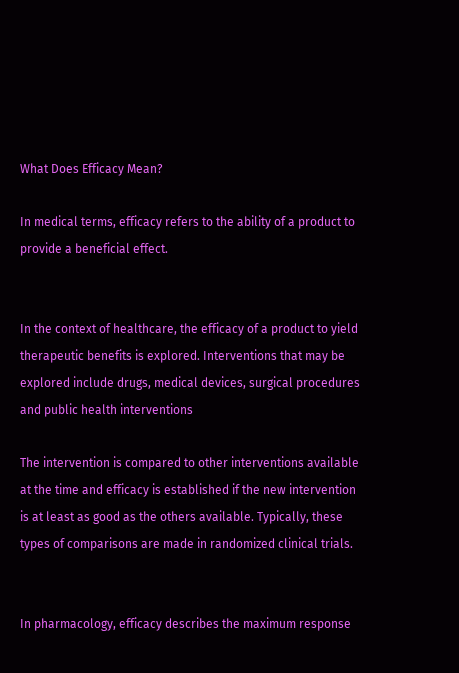What Does Efficacy Mean?

In medical terms, efficacy refers to the ability of a product to provide a beneficial effect.


In the context of healthcare, the efficacy of a product to yield therapeutic benefits is explored. Interventions that may be explored include drugs, medical devices, surgical procedures and public health interventions

The intervention is compared to other interventions available at the time and efficacy is established if the new intervention is at least as good as the others available. Typically, these types of comparisons are made in randomized clinical trials.


In pharmacology, efficacy describes the maximum response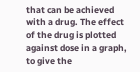that can be achieved with a drug. The effect of the drug is plotted against dose in a graph, to give the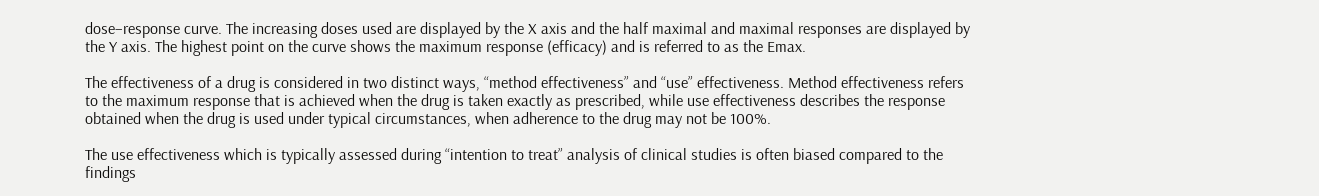dose–response curve. The increasing doses used are displayed by the X axis and the half maximal and maximal responses are displayed by the Y axis. The highest point on the curve shows the maximum response (efficacy) and is referred to as the Emax.

The effectiveness of a drug is considered in two distinct ways, “method effectiveness” and “use” effectiveness. Method effectiveness refers to the maximum response that is achieved when the drug is taken exactly as prescribed, while use effectiveness describes the response obtained when the drug is used under typical circumstances, when adherence to the drug may not be 100%.

The use effectiveness which is typically assessed during “intention to treat” analysis of clinical studies is often biased compared to the findings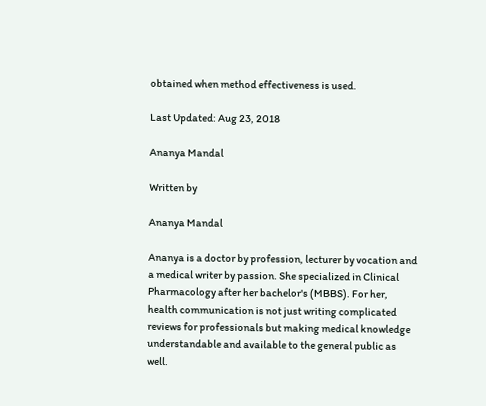obtained when method effectiveness is used.

Last Updated: Aug 23, 2018

Ananya Mandal

Written by

Ananya Mandal

Ananya is a doctor by profession, lecturer by vocation and a medical writer by passion. She specialized in Clinical Pharmacology after her bachelor's (MBBS). For her, health communication is not just writing complicated reviews for professionals but making medical knowledge understandable and available to the general public as well.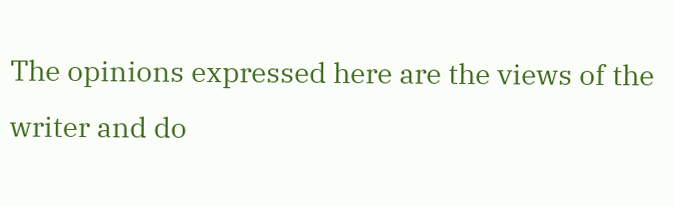The opinions expressed here are the views of the writer and do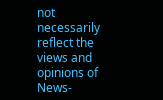not necessarily reflect the views and opinions of News-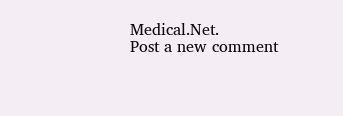Medical.Net.
Post a new comment